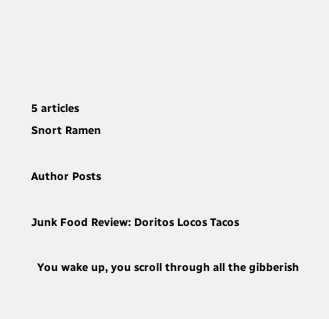5 articles
Snort Ramen

Author Posts

Junk Food Review: Doritos Locos Tacos

  You wake up, you scroll through all the gibberish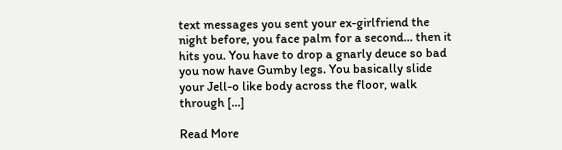text messages you sent your ex-girlfriend the night before, you face palm for a second… then it hits you. You have to drop a gnarly deuce so bad you now have Gumby legs. You basically slide your Jell-o like body across the floor, walk through […]

Read More